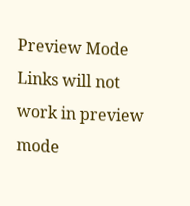Preview Mode Links will not work in preview mode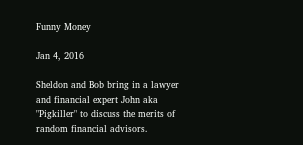Funny Money

Jan 4, 2016

Sheldon and Bob bring in a lawyer and financial expert John aka "Pigkiller" to discuss the merits of random financial advisors.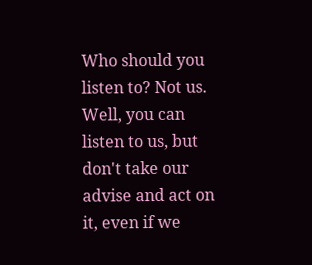Who should you listen to? Not us. Well, you can listen to us, but don't take our advise and act on it, even if we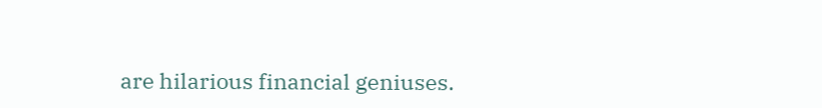are hilarious financial geniuses.